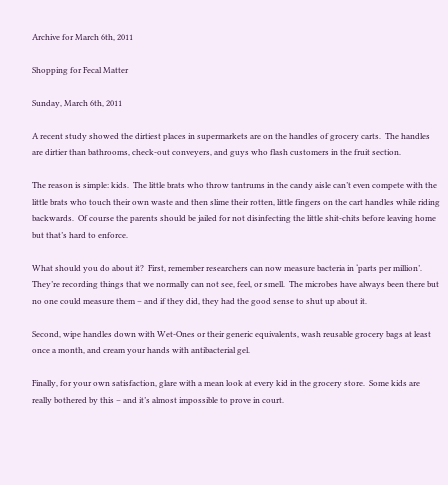Archive for March 6th, 2011

Shopping for Fecal Matter

Sunday, March 6th, 2011

A recent study showed the dirtiest places in supermarkets are on the handles of grocery carts.  The handles are dirtier than bathrooms, check-out conveyers, and guys who flash customers in the fruit section.

The reason is simple: kids.  The little brats who throw tantrums in the candy aisle can’t even compete with the little brats who touch their own waste and then slime their rotten, little fingers on the cart handles while riding backwards.  Of course the parents should be jailed for not disinfecting the little shit-chits before leaving home but that’s hard to enforce.

What should you do about it?  First, remember researchers can now measure bacteria in ‘parts per million’.  They’re recording things that we normally can not see, feel, or smell.  The microbes have always been there but no one could measure them – and if they did, they had the good sense to shut up about it.

Second, wipe handles down with Wet-Ones or their generic equivalents, wash reusable grocery bags at least once a month, and cream your hands with antibacterial gel.

Finally, for your own satisfaction, glare with a mean look at every kid in the grocery store.  Some kids are really bothered by this – and it’s almost impossible to prove in court.